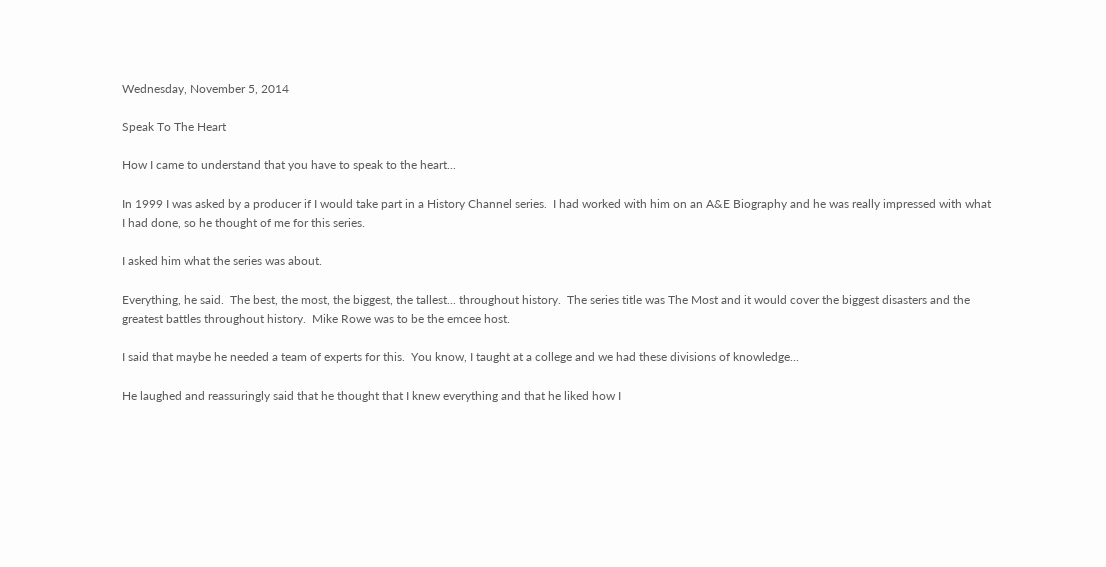Wednesday, November 5, 2014

Speak To The Heart

How I came to understand that you have to speak to the heart...

In 1999 I was asked by a producer if I would take part in a History Channel series.  I had worked with him on an A&E Biography and he was really impressed with what I had done, so he thought of me for this series.

I asked him what the series was about.

Everything, he said.  The best, the most, the biggest, the tallest... throughout history.  The series title was The Most and it would cover the biggest disasters and the greatest battles throughout history.  Mike Rowe was to be the emcee host.

I said that maybe he needed a team of experts for this.  You know, I taught at a college and we had these divisions of knowledge...

He laughed and reassuringly said that he thought that I knew everything and that he liked how I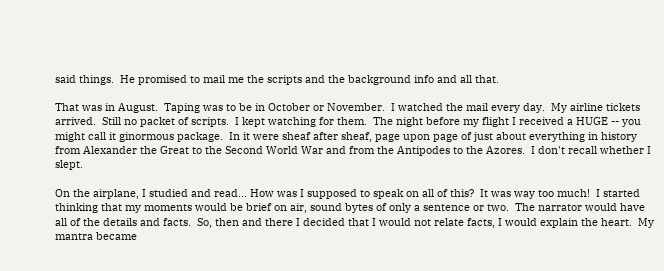said things.  He promised to mail me the scripts and the background info and all that.

That was in August.  Taping was to be in October or November.  I watched the mail every day.  My airline tickets arrived.  Still no packet of scripts.  I kept watching for them.  The night before my flight I received a HUGE -- you might call it ginormous package.  In it were sheaf after sheaf, page upon page of just about everything in history from Alexander the Great to the Second World War and from the Antipodes to the Azores.  I don't recall whether I slept.

On the airplane, I studied and read... How was I supposed to speak on all of this?  It was way too much!  I started thinking that my moments would be brief on air, sound bytes of only a sentence or two.  The narrator would have all of the details and facts.  So, then and there I decided that I would not relate facts, I would explain the heart.  My mantra became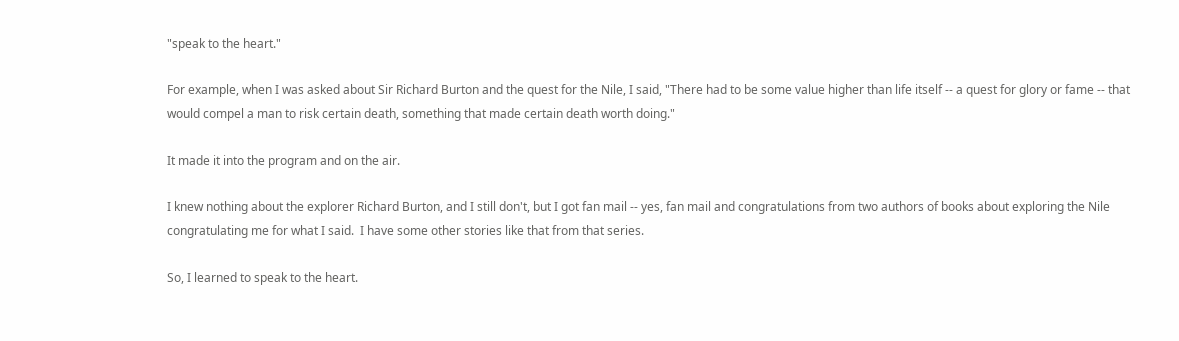"speak to the heart."

For example, when I was asked about Sir Richard Burton and the quest for the Nile, I said, "There had to be some value higher than life itself -- a quest for glory or fame -- that would compel a man to risk certain death, something that made certain death worth doing."

It made it into the program and on the air.

I knew nothing about the explorer Richard Burton, and I still don't, but I got fan mail -- yes, fan mail and congratulations from two authors of books about exploring the Nile congratulating me for what I said.  I have some other stories like that from that series.

So, I learned to speak to the heart.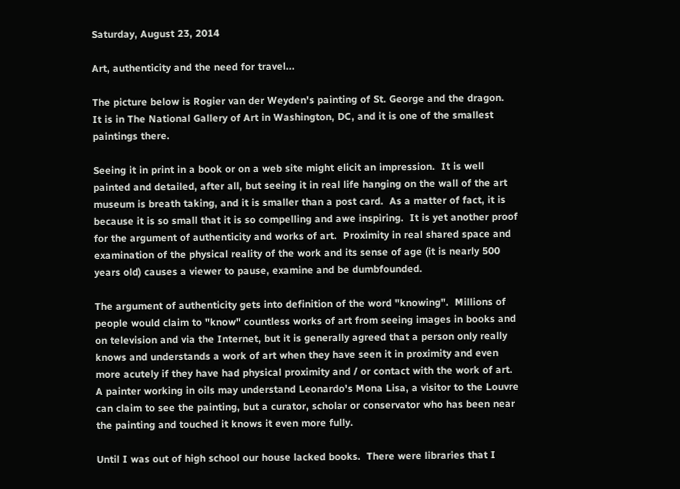Saturday, August 23, 2014

Art, authenticity and the need for travel...

The picture below is Rogier van der Weyden's painting of St. George and the dragon.  It is in The National Gallery of Art in Washington, DC, and it is one of the smallest paintings there.

Seeing it in print in a book or on a web site might elicit an impression.  It is well painted and detailed, after all, but seeing it in real life hanging on the wall of the art museum is breath taking, and it is smaller than a post card.  As a matter of fact, it is because it is so small that it is so compelling and awe inspiring.  It is yet another proof for the argument of authenticity and works of art.  Proximity in real shared space and examination of the physical reality of the work and its sense of age (it is nearly 500 years old) causes a viewer to pause, examine and be dumbfounded.

The argument of authenticity gets into definition of the word "knowing".  Millions of people would claim to "know" countless works of art from seeing images in books and on television and via the Internet, but it is generally agreed that a person only really knows and understands a work of art when they have seen it in proximity and even more acutely if they have had physical proximity and / or contact with the work of art.  A painter working in oils may understand Leonardo's Mona Lisa, a visitor to the Louvre can claim to see the painting, but a curator, scholar or conservator who has been near the painting and touched it knows it even more fully.

Until I was out of high school our house lacked books.  There were libraries that I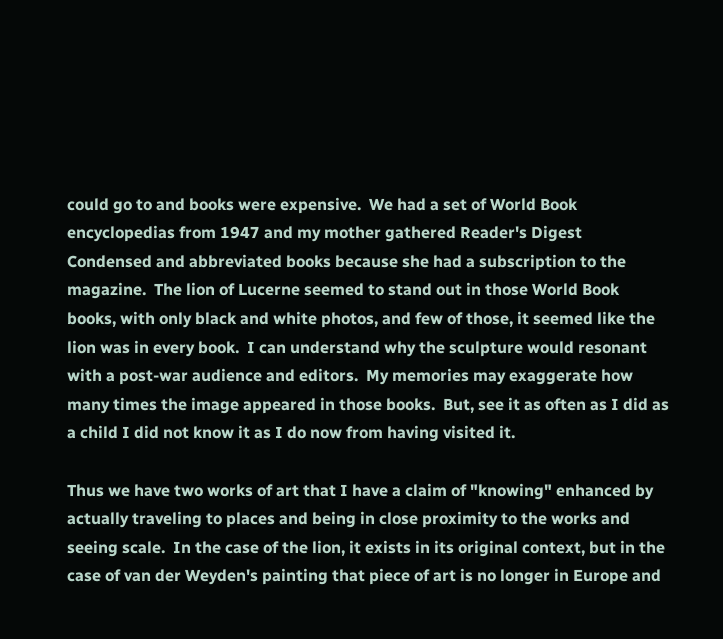could go to and books were expensive.  We had a set of World Book encyclopedias from 1947 and my mother gathered Reader's Digest Condensed and abbreviated books because she had a subscription to the magazine.  The lion of Lucerne seemed to stand out in those World Book books, with only black and white photos, and few of those, it seemed like the lion was in every book.  I can understand why the sculpture would resonant with a post-war audience and editors.  My memories may exaggerate how many times the image appeared in those books.  But, see it as often as I did as a child I did not know it as I do now from having visited it.

Thus we have two works of art that I have a claim of "knowing" enhanced by actually traveling to places and being in close proximity to the works and seeing scale.  In the case of the lion, it exists in its original context, but in the case of van der Weyden's painting that piece of art is no longer in Europe and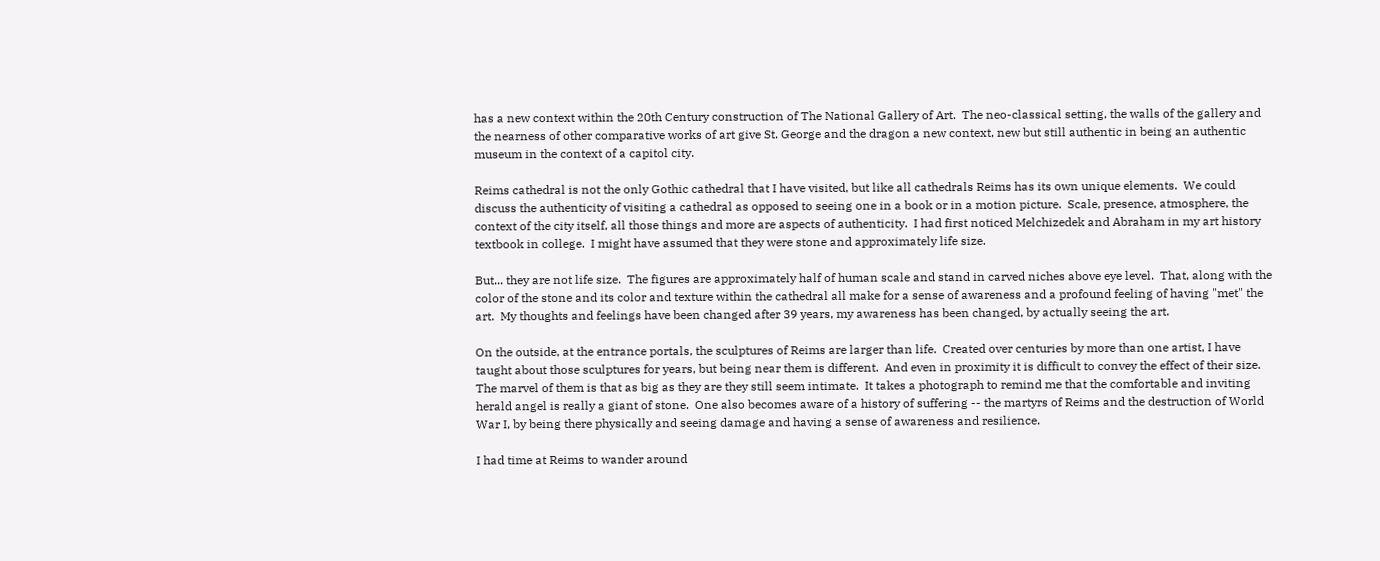has a new context within the 20th Century construction of The National Gallery of Art.  The neo-classical setting, the walls of the gallery and the nearness of other comparative works of art give St. George and the dragon a new context, new but still authentic in being an authentic museum in the context of a capitol city.

Reims cathedral is not the only Gothic cathedral that I have visited, but like all cathedrals Reims has its own unique elements.  We could discuss the authenticity of visiting a cathedral as opposed to seeing one in a book or in a motion picture.  Scale, presence, atmosphere, the context of the city itself, all those things and more are aspects of authenticity.  I had first noticed Melchizedek and Abraham in my art history textbook in college.  I might have assumed that they were stone and approximately life size.

But... they are not life size.  The figures are approximately half of human scale and stand in carved niches above eye level.  That, along with the color of the stone and its color and texture within the cathedral all make for a sense of awareness and a profound feeling of having "met" the art.  My thoughts and feelings have been changed after 39 years, my awareness has been changed, by actually seeing the art.

On the outside, at the entrance portals, the sculptures of Reims are larger than life.  Created over centuries by more than one artist, I have taught about those sculptures for years, but being near them is different.  And even in proximity it is difficult to convey the effect of their size.  The marvel of them is that as big as they are they still seem intimate.  It takes a photograph to remind me that the comfortable and inviting herald angel is really a giant of stone.  One also becomes aware of a history of suffering -- the martyrs of Reims and the destruction of World War I, by being there physically and seeing damage and having a sense of awareness and resilience.

I had time at Reims to wander around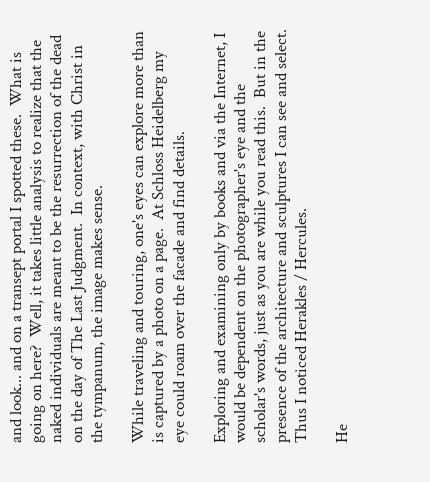and look... and on a transept portal I spotted these.  What is going on here?  Well, it takes little analysis to realize that the naked individuals are meant to be the resurrection of the dead on the day of The Last Judgment.  In context, with Christ in the tympanum, the image makes sense.

While traveling and touring, one's eyes can explore more than is captured by a photo on a page.  At Schloss Heidelberg my eye could roam over the facade and find details.

Exploring and examining only by books and via the Internet, I would be dependent on the photographer's eye and the scholar's words, just as you are while you read this.  But in the presence of the architecture and sculptures I can see and select.  Thus I noticed Herakles / Hercules.

He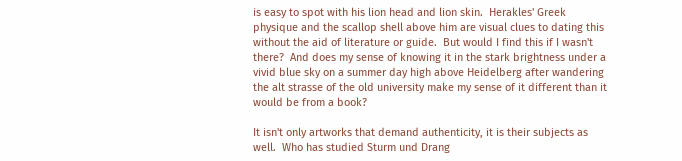is easy to spot with his lion head and lion skin.  Herakles' Greek physique and the scallop shell above him are visual clues to dating this without the aid of literature or guide.  But would I find this if I wasn't there?  And does my sense of knowing it in the stark brightness under a vivid blue sky on a summer day high above Heidelberg after wandering the alt strasse of the old university make my sense of it different than it would be from a book?

It isn't only artworks that demand authenticity, it is their subjects as well.  Who has studied Sturm und Drang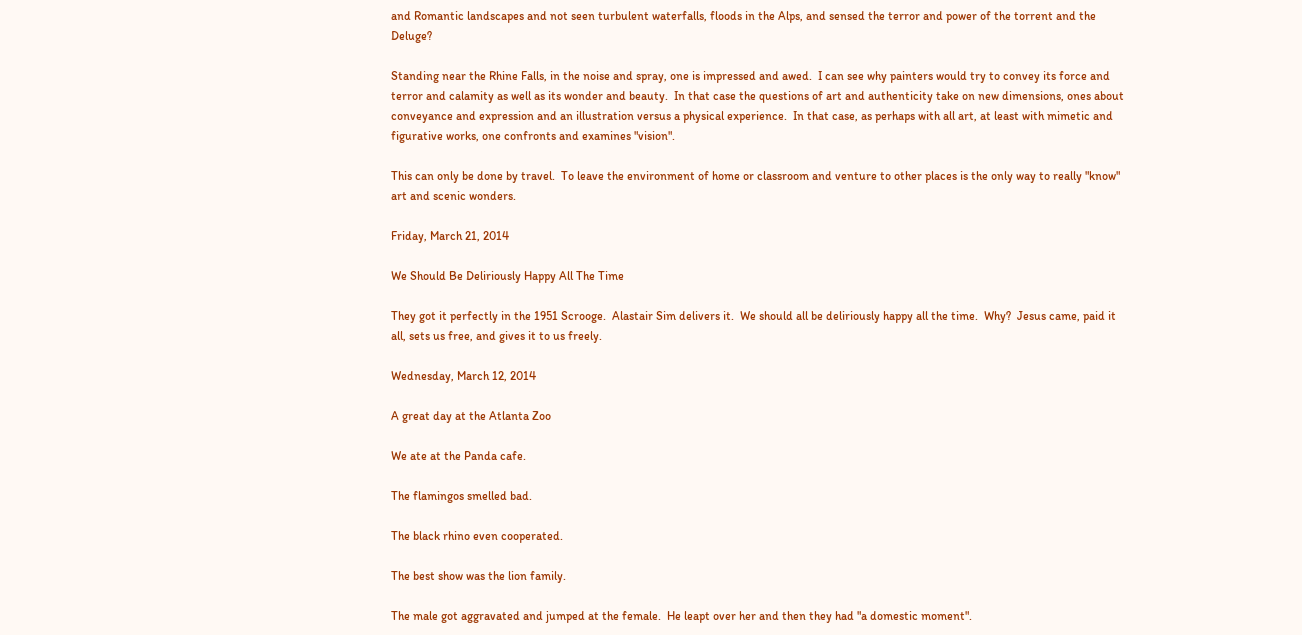and Romantic landscapes and not seen turbulent waterfalls, floods in the Alps, and sensed the terror and power of the torrent and the Deluge?

Standing near the Rhine Falls, in the noise and spray, one is impressed and awed.  I can see why painters would try to convey its force and terror and calamity as well as its wonder and beauty.  In that case the questions of art and authenticity take on new dimensions, ones about conveyance and expression and an illustration versus a physical experience.  In that case, as perhaps with all art, at least with mimetic and figurative works, one confronts and examines "vision".

This can only be done by travel.  To leave the environment of home or classroom and venture to other places is the only way to really "know" art and scenic wonders.

Friday, March 21, 2014

We Should Be Deliriously Happy All The Time

They got it perfectly in the 1951 Scrooge.  Alastair Sim delivers it.  We should all be deliriously happy all the time.  Why?  Jesus came, paid it all, sets us free, and gives it to us freely.

Wednesday, March 12, 2014

A great day at the Atlanta Zoo

We ate at the Panda cafe.

The flamingos smelled bad.

The black rhino even cooperated.

The best show was the lion family.

The male got aggravated and jumped at the female.  He leapt over her and then they had "a domestic moment".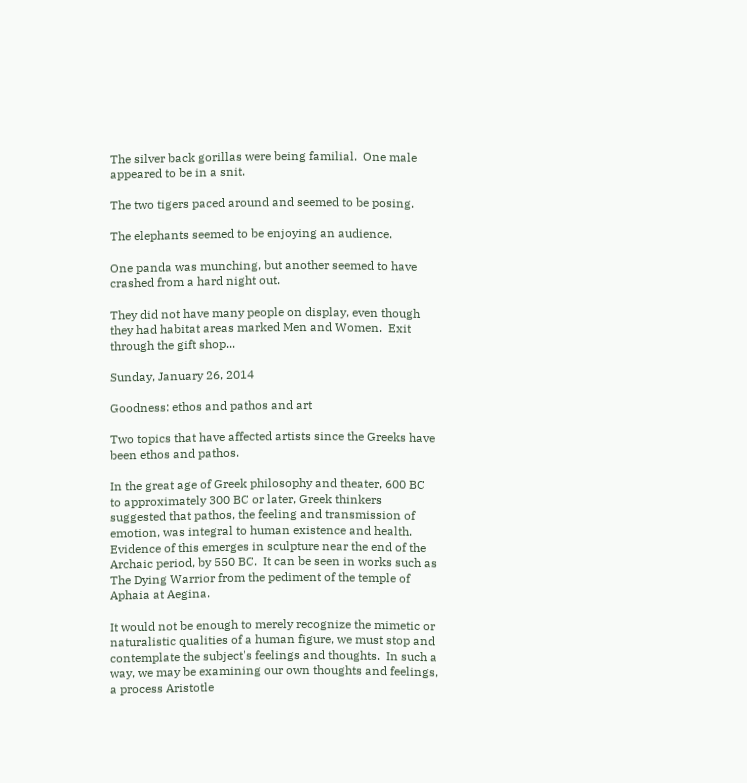The silver back gorillas were being familial.  One male appeared to be in a snit.

The two tigers paced around and seemed to be posing.

The elephants seemed to be enjoying an audience.

One panda was munching, but another seemed to have crashed from a hard night out.

They did not have many people on display, even though they had habitat areas marked Men and Women.  Exit through the gift shop...

Sunday, January 26, 2014

Goodness: ethos and pathos and art

Two topics that have affected artists since the Greeks have been ethos and pathos.

In the great age of Greek philosophy and theater, 600 BC to approximately 300 BC or later, Greek thinkers suggested that pathos, the feeling and transmission of emotion, was integral to human existence and health.  Evidence of this emerges in sculpture near the end of the Archaic period, by 550 BC.  It can be seen in works such as The Dying Warrior from the pediment of the temple of Aphaia at Aegina.

It would not be enough to merely recognize the mimetic or naturalistic qualities of a human figure, we must stop and contemplate the subject's feelings and thoughts.  In such a way, we may be examining our own thoughts and feelings, a process Aristotle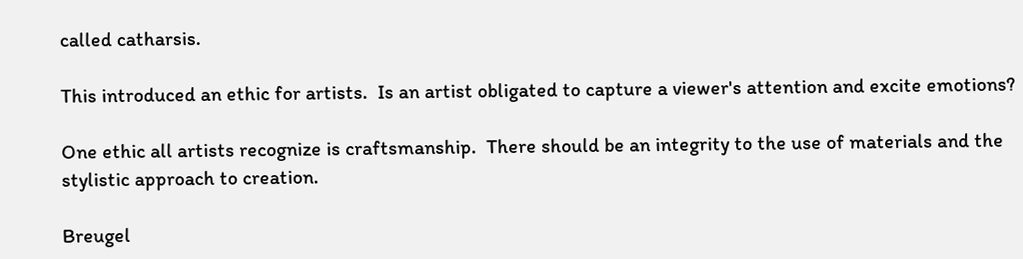called catharsis.

This introduced an ethic for artists.  Is an artist obligated to capture a viewer's attention and excite emotions?

One ethic all artists recognize is craftsmanship.  There should be an integrity to the use of materials and the stylistic approach to creation.

Breugel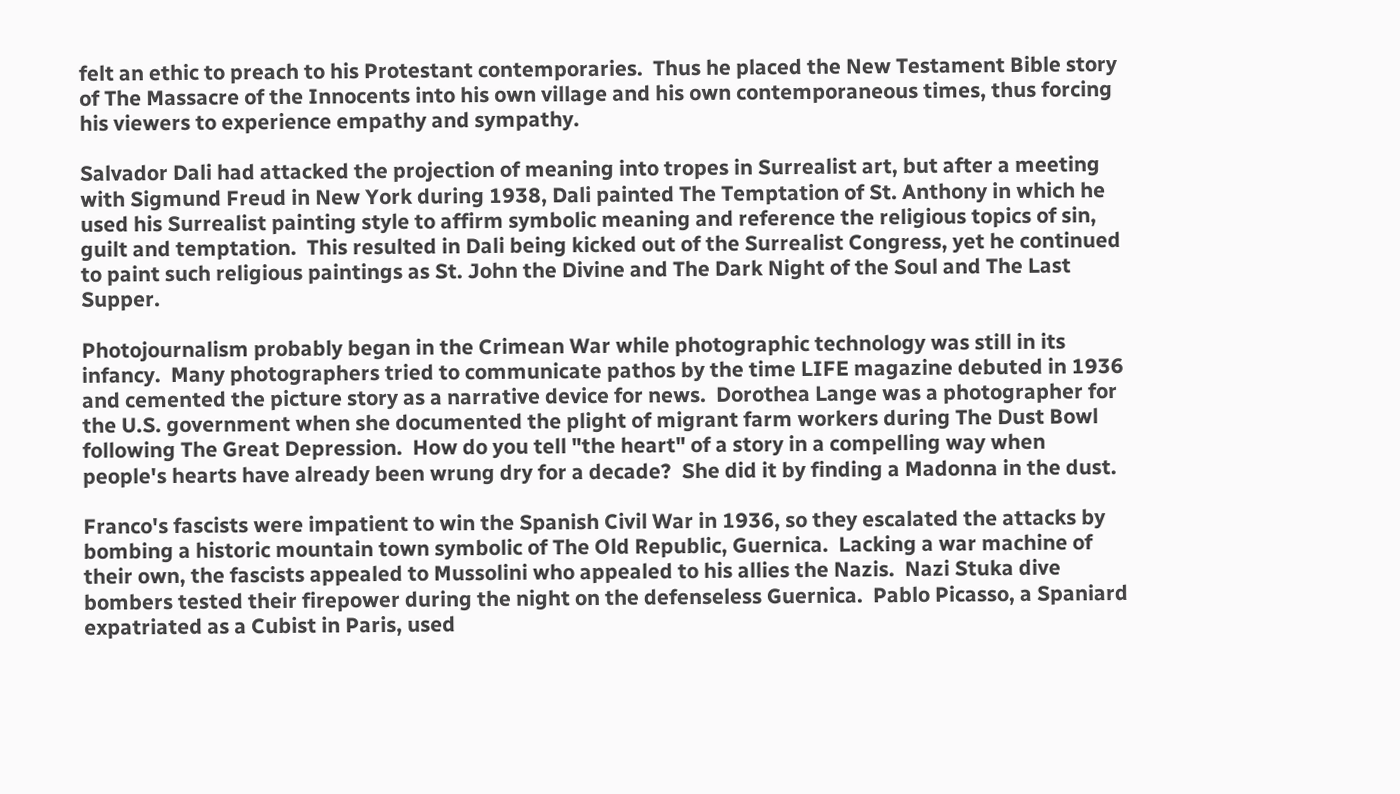felt an ethic to preach to his Protestant contemporaries.  Thus he placed the New Testament Bible story of The Massacre of the Innocents into his own village and his own contemporaneous times, thus forcing his viewers to experience empathy and sympathy.

Salvador Dali had attacked the projection of meaning into tropes in Surrealist art, but after a meeting with Sigmund Freud in New York during 1938, Dali painted The Temptation of St. Anthony in which he used his Surrealist painting style to affirm symbolic meaning and reference the religious topics of sin, guilt and temptation.  This resulted in Dali being kicked out of the Surrealist Congress, yet he continued to paint such religious paintings as St. John the Divine and The Dark Night of the Soul and The Last Supper.

Photojournalism probably began in the Crimean War while photographic technology was still in its infancy.  Many photographers tried to communicate pathos by the time LIFE magazine debuted in 1936 and cemented the picture story as a narrative device for news.  Dorothea Lange was a photographer for the U.S. government when she documented the plight of migrant farm workers during The Dust Bowl following The Great Depression.  How do you tell "the heart" of a story in a compelling way when people's hearts have already been wrung dry for a decade?  She did it by finding a Madonna in the dust.

Franco's fascists were impatient to win the Spanish Civil War in 1936, so they escalated the attacks by bombing a historic mountain town symbolic of The Old Republic, Guernica.  Lacking a war machine of their own, the fascists appealed to Mussolini who appealed to his allies the Nazis.  Nazi Stuka dive bombers tested their firepower during the night on the defenseless Guernica.  Pablo Picasso, a Spaniard expatriated as a Cubist in Paris, used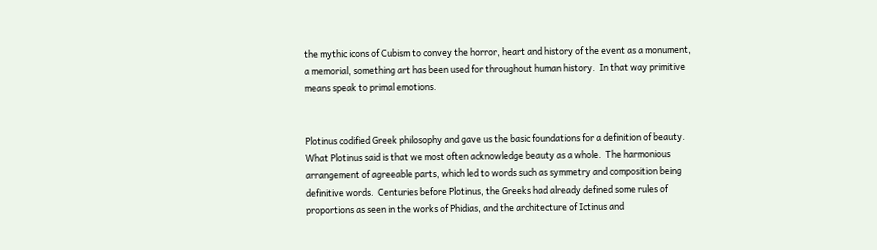the mythic icons of Cubism to convey the horror, heart and history of the event as a monument, a memorial, something art has been used for throughout human history.  In that way primitive means speak to primal emotions.


Plotinus codified Greek philosophy and gave us the basic foundations for a definition of beauty.  What Plotinus said is that we most often acknowledge beauty as a whole.  The harmonious arrangement of agreeable parts, which led to words such as symmetry and composition being definitive words.  Centuries before Plotinus, the Greeks had already defined some rules of proportions as seen in the works of Phidias, and the architecture of Ictinus and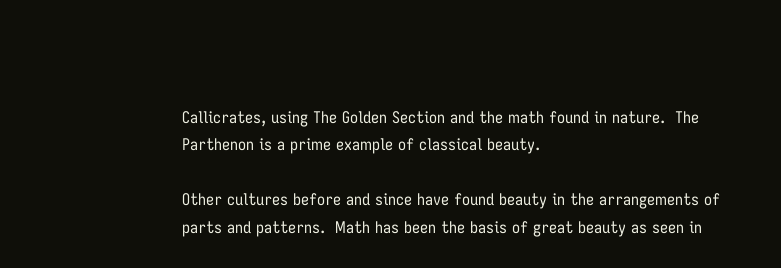Callicrates, using The Golden Section and the math found in nature.  The Parthenon is a prime example of classical beauty.

Other cultures before and since have found beauty in the arrangements of parts and patterns.  Math has been the basis of great beauty as seen in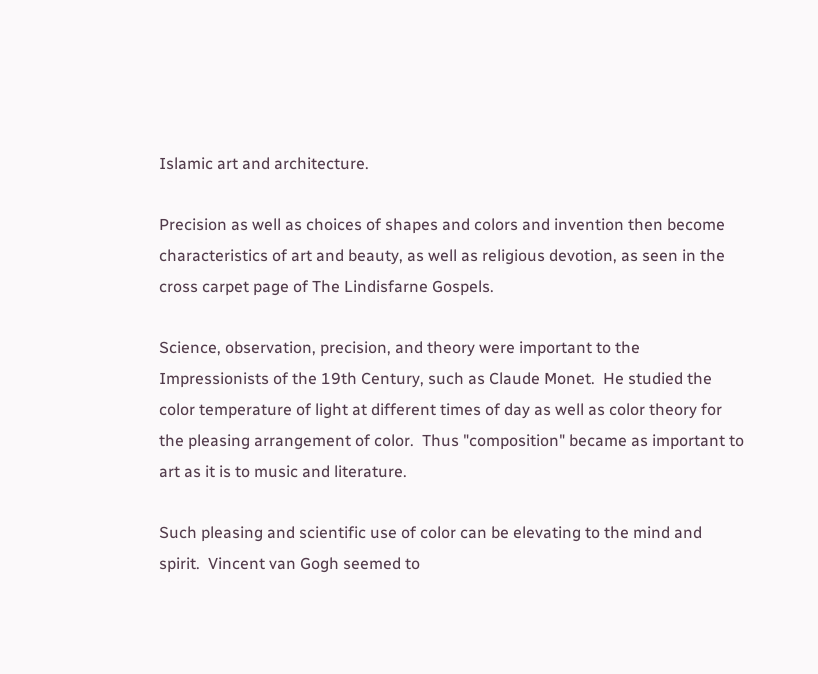Islamic art and architecture.

Precision as well as choices of shapes and colors and invention then become characteristics of art and beauty, as well as religious devotion, as seen in the cross carpet page of The Lindisfarne Gospels.

Science, observation, precision, and theory were important to the Impressionists of the 19th Century, such as Claude Monet.  He studied the color temperature of light at different times of day as well as color theory for the pleasing arrangement of color.  Thus "composition" became as important to art as it is to music and literature.

Such pleasing and scientific use of color can be elevating to the mind and spirit.  Vincent van Gogh seemed to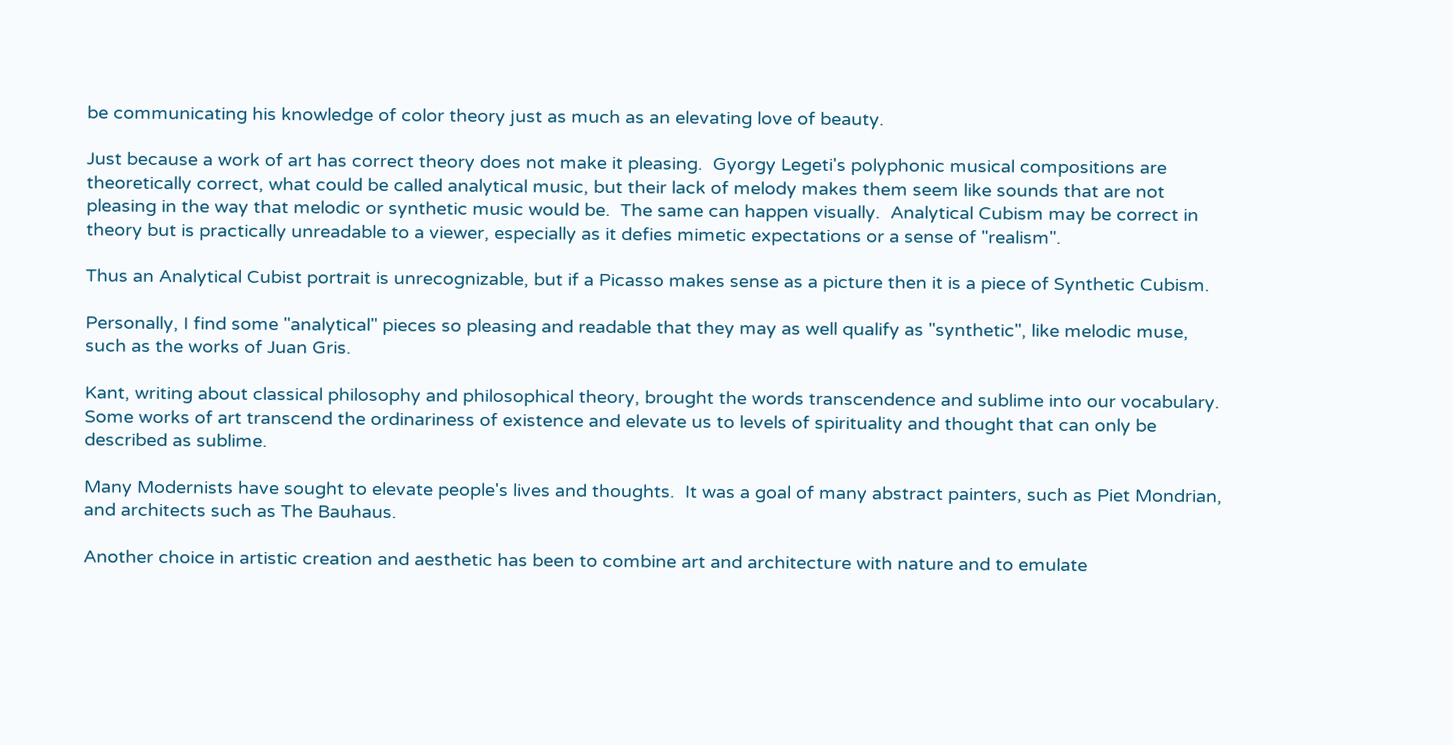be communicating his knowledge of color theory just as much as an elevating love of beauty.

Just because a work of art has correct theory does not make it pleasing.  Gyorgy Legeti's polyphonic musical compositions are theoretically correct, what could be called analytical music, but their lack of melody makes them seem like sounds that are not pleasing in the way that melodic or synthetic music would be.  The same can happen visually.  Analytical Cubism may be correct in theory but is practically unreadable to a viewer, especially as it defies mimetic expectations or a sense of "realism".

Thus an Analytical Cubist portrait is unrecognizable, but if a Picasso makes sense as a picture then it is a piece of Synthetic Cubism.

Personally, I find some "analytical" pieces so pleasing and readable that they may as well qualify as "synthetic", like melodic muse, such as the works of Juan Gris.

Kant, writing about classical philosophy and philosophical theory, brought the words transcendence and sublime into our vocabulary.  Some works of art transcend the ordinariness of existence and elevate us to levels of spirituality and thought that can only be described as sublime.

Many Modernists have sought to elevate people's lives and thoughts.  It was a goal of many abstract painters, such as Piet Mondrian, and architects such as The Bauhaus.

Another choice in artistic creation and aesthetic has been to combine art and architecture with nature and to emulate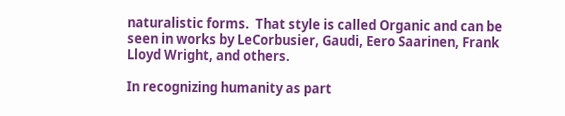naturalistic forms.  That style is called Organic and can be seen in works by LeCorbusier, Gaudi, Eero Saarinen, Frank Lloyd Wright, and others.

In recognizing humanity as part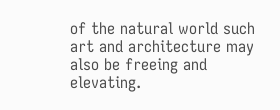of the natural world such art and architecture may also be freeing and elevating.